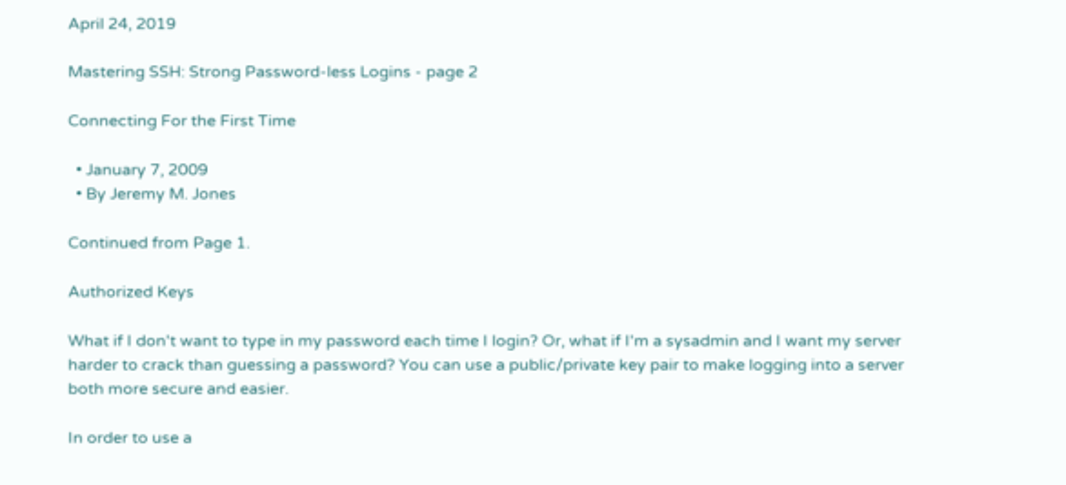April 24, 2019

Mastering SSH: Strong Password-less Logins - page 2

Connecting For the First Time

  • January 7, 2009
  • By Jeremy M. Jones

Continued from Page 1.

Authorized Keys

What if I don't want to type in my password each time I login? Or, what if I'm a sysadmin and I want my server harder to crack than guessing a password? You can use a public/private key pair to make logging into a server both more secure and easier.

In order to use a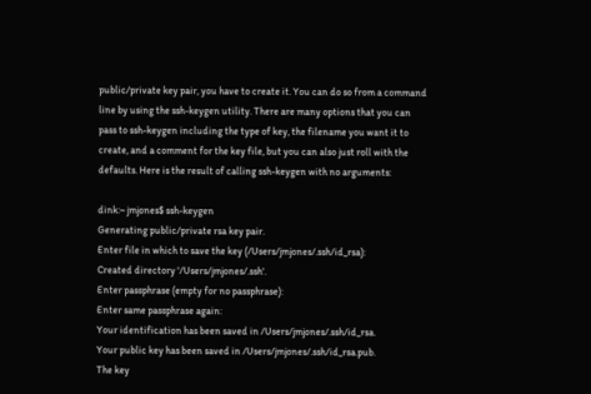public/private key pair, you have to create it. You can do so from a command line by using the ssh-keygen utility. There are many options that you can pass to ssh-keygen including the type of key, the filename you want it to create, and a comment for the key file, but you can also just roll with the defaults. Here is the result of calling ssh-keygen with no arguments:

dink:~ jmjones$ ssh-keygen
Generating public/private rsa key pair.
Enter file in which to save the key (/Users/jmjones/.ssh/id_rsa):
Created directory '/Users/jmjones/.ssh'.
Enter passphrase (empty for no passphrase):
Enter same passphrase again:
Your identification has been saved in /Users/jmjones/.ssh/id_rsa.
Your public key has been saved in /Users/jmjones/.ssh/id_rsa.pub.
The key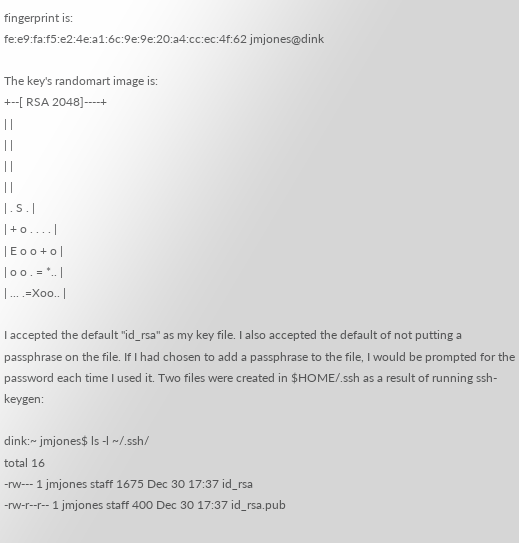fingerprint is:
fe:e9:fa:f5:e2:4e:a1:6c:9e:9e:20:a4:cc:ec:4f:62 jmjones@dink

The key's randomart image is:
+--[ RSA 2048]----+
| |
| |
| |
| |
| . S . |
| + o . . . . |
| E o o + o |
| o o . = *.. |
| ... .=Xoo.. |

I accepted the default "id_rsa" as my key file. I also accepted the default of not putting a passphrase on the file. If I had chosen to add a passphrase to the file, I would be prompted for the password each time I used it. Two files were created in $HOME/.ssh as a result of running ssh-keygen:

dink:~ jmjones$ ls -l ~/.ssh/
total 16
-rw--- 1 jmjones staff 1675 Dec 30 17:37 id_rsa
-rw-r--r-- 1 jmjones staff 400 Dec 30 17:37 id_rsa.pub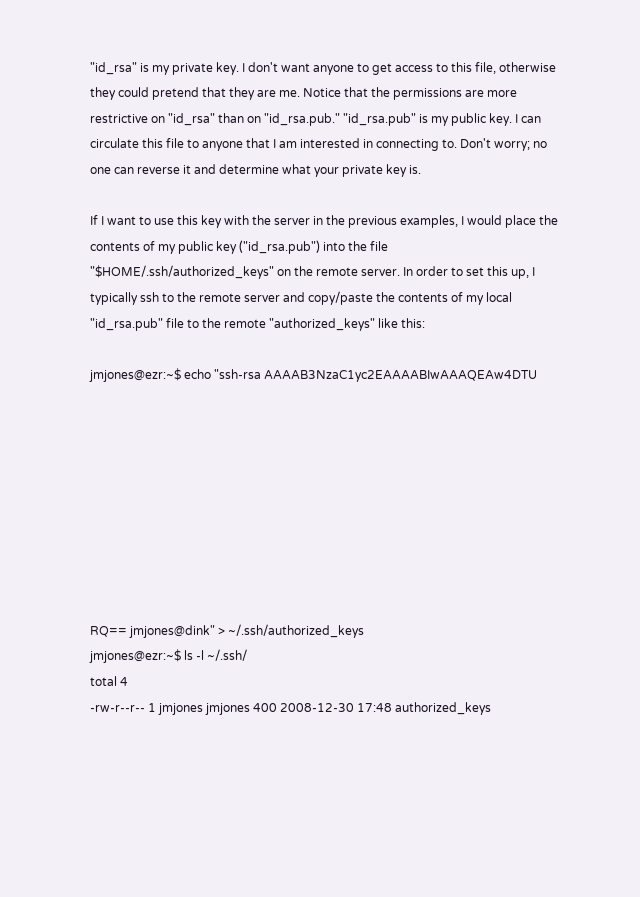"id_rsa" is my private key. I don't want anyone to get access to this file, otherwise they could pretend that they are me. Notice that the permissions are more restrictive on "id_rsa" than on "id_rsa.pub." "id_rsa.pub" is my public key. I can circulate this file to anyone that I am interested in connecting to. Don't worry; no one can reverse it and determine what your private key is.

If I want to use this key with the server in the previous examples, I would place the contents of my public key ("id_rsa.pub") into the file "$HOME/.ssh/authorized_keys" on the remote server. In order to set this up, I typically ssh to the remote server and copy/paste the contents of my local "id_rsa.pub" file to the remote "authorized_keys" like this:

jmjones@ezr:~$ echo "ssh-rsa AAAAB3NzaC1yc2EAAAABIwAAAQEAw4DTU









RQ== jmjones@dink" > ~/.ssh/authorized_keys
jmjones@ezr:~$ ls -l ~/.ssh/
total 4
-rw-r--r-- 1 jmjones jmjones 400 2008-12-30 17:48 authorized_keys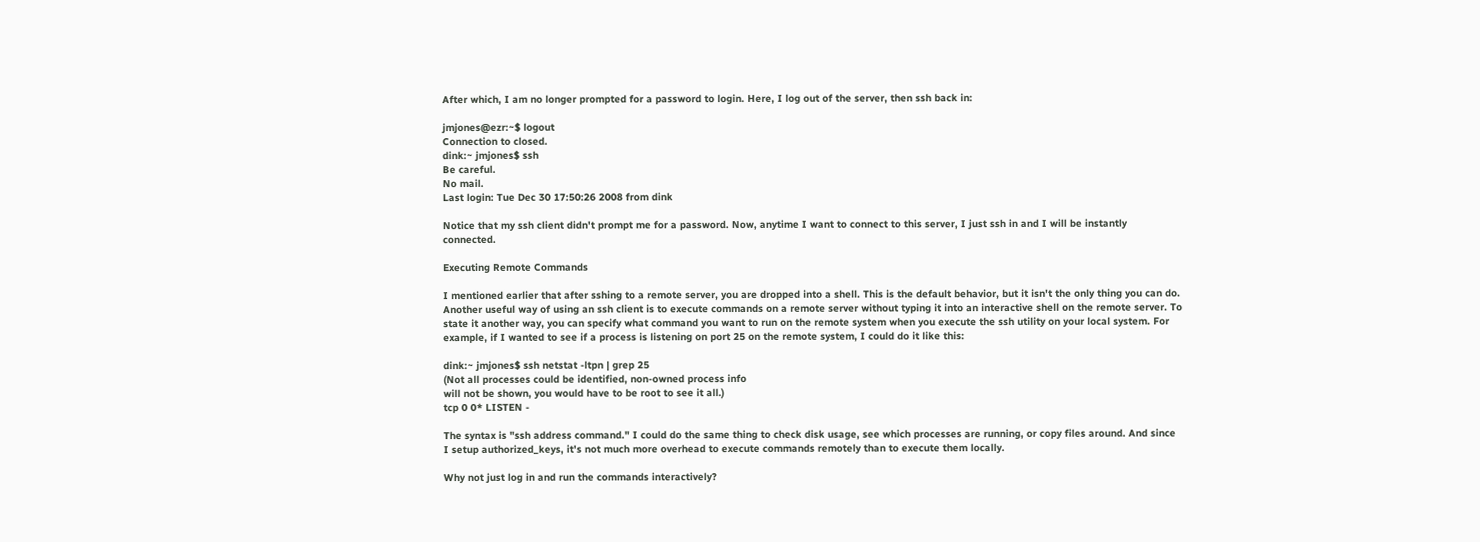After which, I am no longer prompted for a password to login. Here, I log out of the server, then ssh back in:

jmjones@ezr:~$ logout
Connection to closed.
dink:~ jmjones$ ssh
Be careful.
No mail.
Last login: Tue Dec 30 17:50:26 2008 from dink

Notice that my ssh client didn't prompt me for a password. Now, anytime I want to connect to this server, I just ssh in and I will be instantly connected.

Executing Remote Commands

I mentioned earlier that after sshing to a remote server, you are dropped into a shell. This is the default behavior, but it isn't the only thing you can do. Another useful way of using an ssh client is to execute commands on a remote server without typing it into an interactive shell on the remote server. To state it another way, you can specify what command you want to run on the remote system when you execute the ssh utility on your local system. For example, if I wanted to see if a process is listening on port 25 on the remote system, I could do it like this:

dink:~ jmjones$ ssh netstat -ltpn | grep 25
(Not all processes could be identified, non-owned process info
will not be shown, you would have to be root to see it all.)
tcp 0 0* LISTEN -

The syntax is "ssh address command." I could do the same thing to check disk usage, see which processes are running, or copy files around. And since I setup authorized_keys, it's not much more overhead to execute commands remotely than to execute them locally.

Why not just log in and run the commands interactively?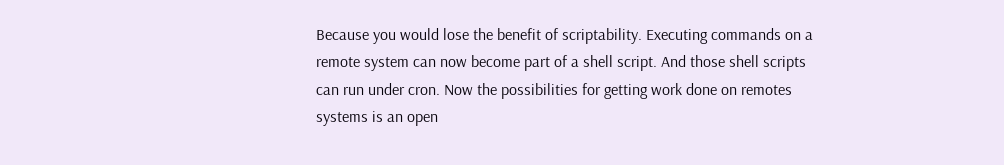Because you would lose the benefit of scriptability. Executing commands on a remote system can now become part of a shell script. And those shell scripts can run under cron. Now the possibilities for getting work done on remotes systems is an open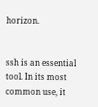horizon.


ssh is an essential tool. In its most common use, it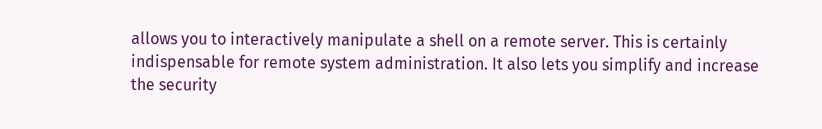allows you to interactively manipulate a shell on a remote server. This is certainly indispensable for remote system administration. It also lets you simplify and increase the security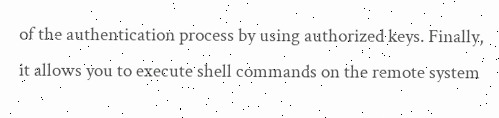of the authentication process by using authorized keys. Finally, it allows you to execute shell commands on the remote system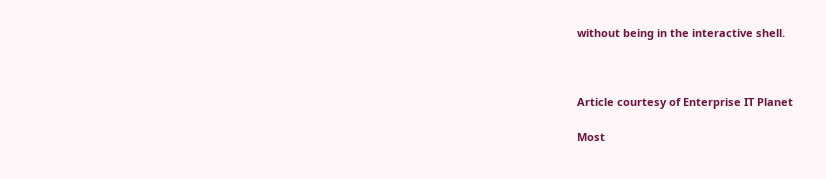without being in the interactive shell.



Article courtesy of Enterprise IT Planet

Most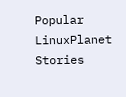Popular LinuxPlanet Stories